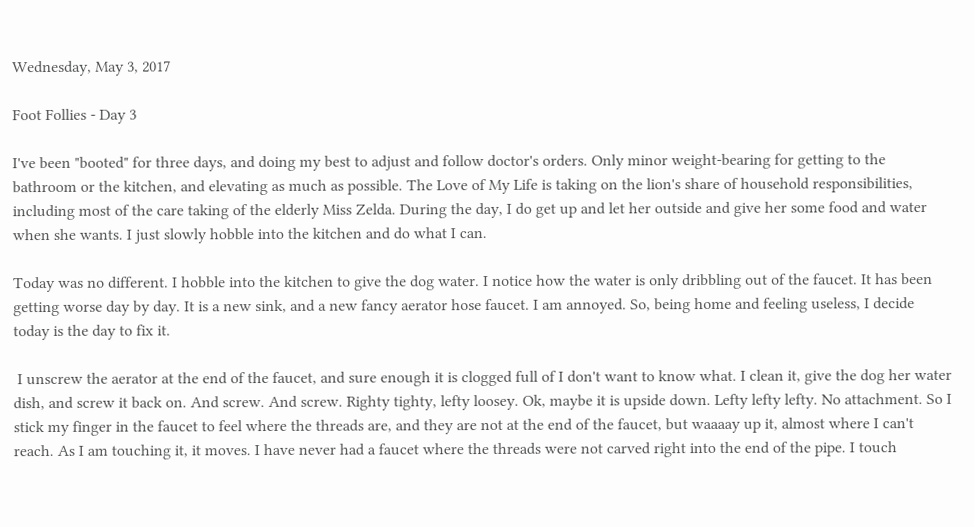Wednesday, May 3, 2017

Foot Follies - Day 3

I've been "booted" for three days, and doing my best to adjust and follow doctor's orders. Only minor weight-bearing for getting to the bathroom or the kitchen, and elevating as much as possible. The Love of My Life is taking on the lion's share of household responsibilities, including most of the care taking of the elderly Miss Zelda. During the day, I do get up and let her outside and give her some food and water when she wants. I just slowly hobble into the kitchen and do what I can.

Today was no different. I hobble into the kitchen to give the dog water. I notice how the water is only dribbling out of the faucet. It has been getting worse day by day. It is a new sink, and a new fancy aerator hose faucet. I am annoyed. So, being home and feeling useless, I decide today is the day to fix it.

 I unscrew the aerator at the end of the faucet, and sure enough it is clogged full of I don't want to know what. I clean it, give the dog her water dish, and screw it back on. And screw. And screw. Righty tighty, lefty loosey. Ok, maybe it is upside down. Lefty lefty lefty. No attachment. So I stick my finger in the faucet to feel where the threads are, and they are not at the end of the faucet, but waaaay up it, almost where I can't reach. As I am touching it, it moves. I have never had a faucet where the threads were not carved right into the end of the pipe. I touch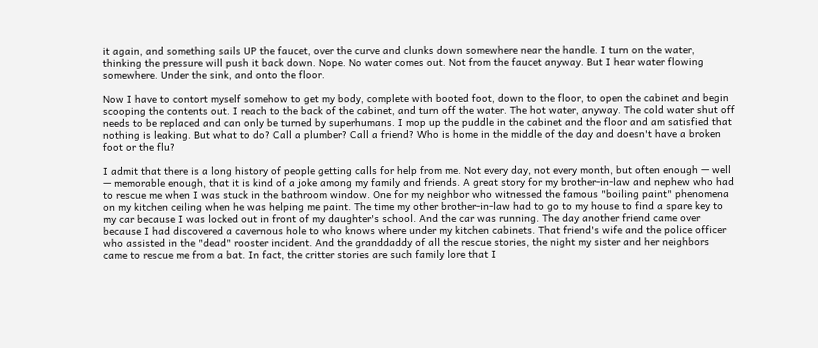it again, and something sails UP the faucet, over the curve and clunks down somewhere near the handle. I turn on the water, thinking the pressure will push it back down. Nope. No water comes out. Not from the faucet anyway. But I hear water flowing somewhere. Under the sink, and onto the floor.

Now I have to contort myself somehow to get my body, complete with booted foot, down to the floor, to open the cabinet and begin scooping the contents out. I reach to the back of the cabinet, and turn off the water. The hot water, anyway. The cold water shut off needs to be replaced and can only be turned by superhumans. I mop up the puddle in the cabinet and the floor and am satisfied that nothing is leaking. But what to do? Call a plumber? Call a friend? Who is home in the middle of the day and doesn't have a broken foot or the flu?

I admit that there is a long history of people getting calls for help from me. Not every day, not every month, but often enough — well — memorable enough, that it is kind of a joke among my family and friends. A great story for my brother-in-law and nephew who had to rescue me when I was stuck in the bathroom window. One for my neighbor who witnessed the famous "boiling paint" phenomena on my kitchen ceiling when he was helping me paint. The time my other brother-in-law had to go to my house to find a spare key to my car because I was locked out in front of my daughter's school. And the car was running. The day another friend came over because I had discovered a cavernous hole to who knows where under my kitchen cabinets. That friend's wife and the police officer who assisted in the "dead" rooster incident. And the granddaddy of all the rescue stories, the night my sister and her neighbors came to rescue me from a bat. In fact, the critter stories are such family lore that I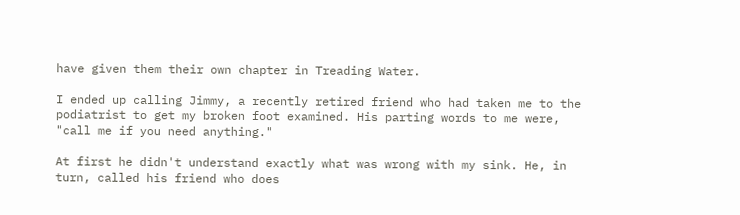have given them their own chapter in Treading Water.

I ended up calling Jimmy, a recently retired friend who had taken me to the podiatrist to get my broken foot examined. His parting words to me were, "call me if you need anything."

At first he didn't understand exactly what was wrong with my sink. He, in turn, called his friend who does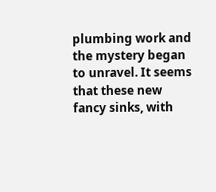plumbing work and the mystery began to unravel. It seems that these new fancy sinks, with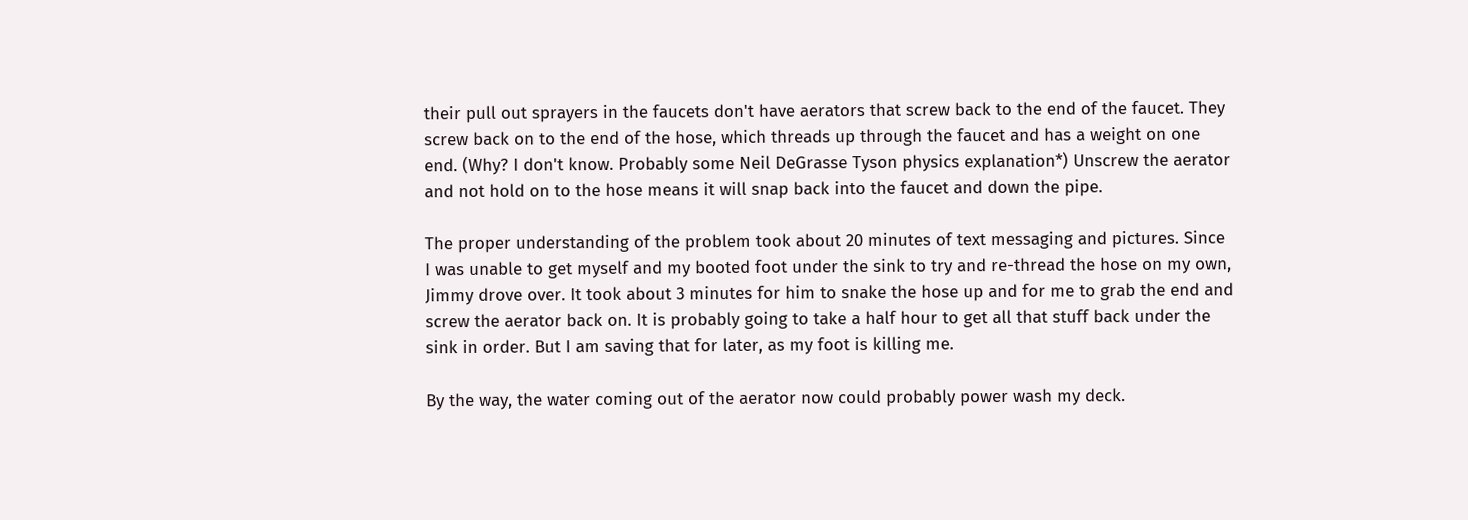their pull out sprayers in the faucets don't have aerators that screw back to the end of the faucet. They screw back on to the end of the hose, which threads up through the faucet and has a weight on one end. (Why? I don't know. Probably some Neil DeGrasse Tyson physics explanation*) Unscrew the aerator and not hold on to the hose means it will snap back into the faucet and down the pipe.

The proper understanding of the problem took about 20 minutes of text messaging and pictures. Since I was unable to get myself and my booted foot under the sink to try and re-thread the hose on my own, Jimmy drove over. It took about 3 minutes for him to snake the hose up and for me to grab the end and screw the aerator back on. It is probably going to take a half hour to get all that stuff back under the sink in order. But I am saving that for later, as my foot is killing me.

By the way, the water coming out of the aerator now could probably power wash my deck.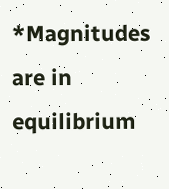*Magnitudes are in equilibrium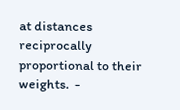at distances reciprocally proportional to their weights.  -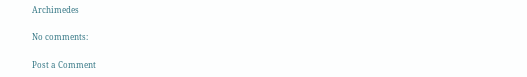Archimedes

No comments:

Post a Comment